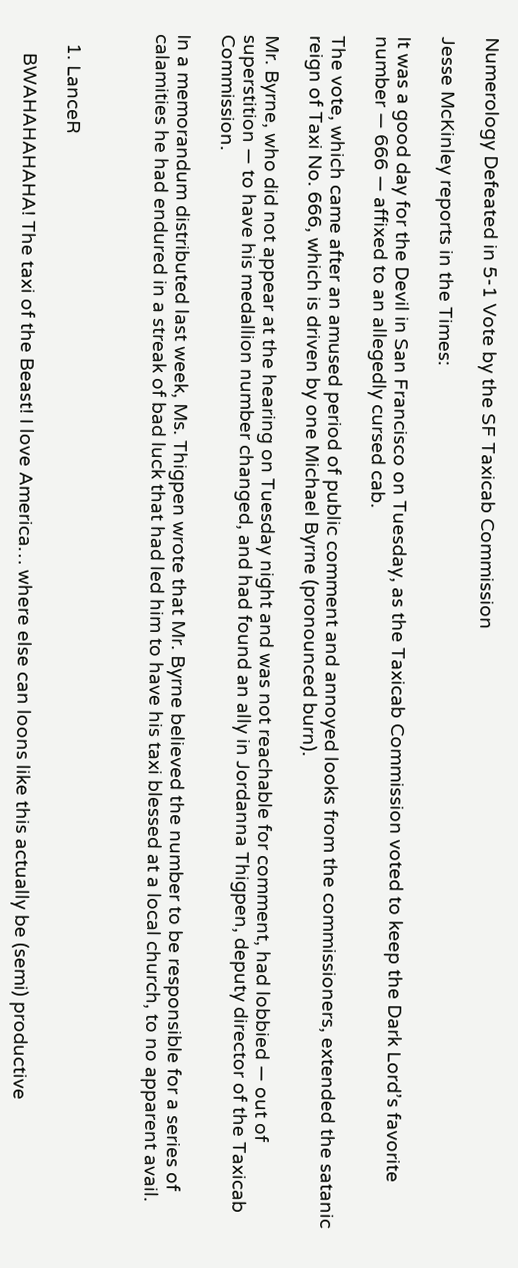Numerology Defeated in 5-1 Vote by the SF Taxicab Commission

Jesse McKinley reports in the Times:

It was a good day for the Devil in San Francisco on Tuesday, as the Taxicab Commission voted to keep the Dark Lord’s favorite number — 666 — affixed to an allegedly cursed cab.

The vote, which came after an amused period of public comment and annoyed looks from the commissioners, extended the satanic reign of Taxi No. 666, which is driven by one Michael Byrne (pronounced burn).

Mr. Byrne, who did not appear at the hearing on Tuesday night and was not reachable for comment, had lobbied — out of superstition — to have his medallion number changed, and had found an ally in Jordanna Thigpen, deputy director of the Taxicab Commission.

In a memorandum distributed last week, Ms. Thigpen wrote that Mr. Byrne believed the number to be responsible for a series of calamities he had endured in a streak of bad luck that had led him to have his taxi blessed at a local church, to no apparent avail.



  1. LanceR

    BWAHAHAHAHA! The taxi of the Beast! I love America… where else can loons like this actually be (semi) productive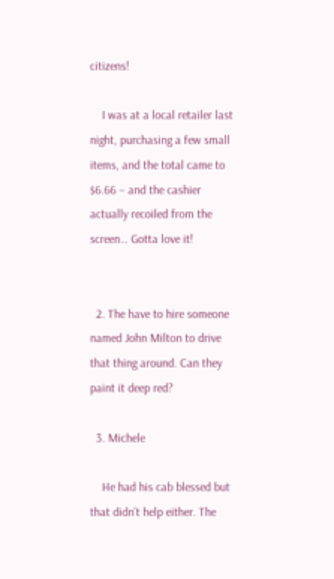citizens!

    I was at a local retailer last night, purchasing a few small items, and the total came to $6.66 – and the cashier actually recoiled from the screen… Gotta love it!


  2. The have to hire someone named John Milton to drive that thing around. Can they paint it deep red?

  3. Michele

    He had his cab blessed but that didn’t help either. The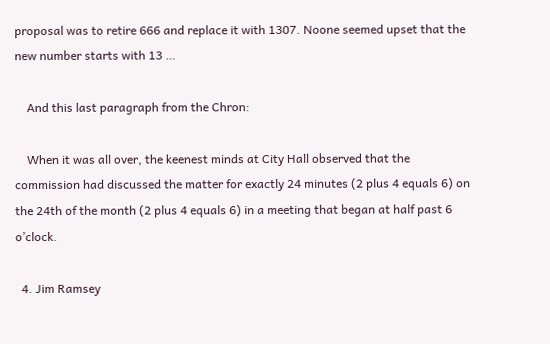proposal was to retire 666 and replace it with 1307. Noone seemed upset that the new number starts with 13 …

    And this last paragraph from the Chron:

    When it was all over, the keenest minds at City Hall observed that the commission had discussed the matter for exactly 24 minutes (2 plus 4 equals 6) on the 24th of the month (2 plus 4 equals 6) in a meeting that began at half past 6 o’clock.

  4. Jim Ramsey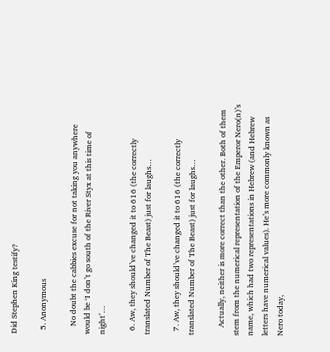Did Stephen King testify?

  5. Anonymous

    No doubt the cabbies excuse for not taking you anywhere would be ‘I don’t go south of the River Styx at this time of night’…

  6. Aw, they should’ve changed it to 616 (the correctly translated Number of The Beast) just for laughs…

  7. Aw, they should’ve changed it to 616 (the correctly translated Number of The Beast) just for laughs…

    Actually, neither is more correct than the other. Both of them stem from the numerical representation of the Emperor Nero(n)’s name, which had two representations in Hebrew (and Hebrew letters have numerical values). He’s more commonly known as Nero today,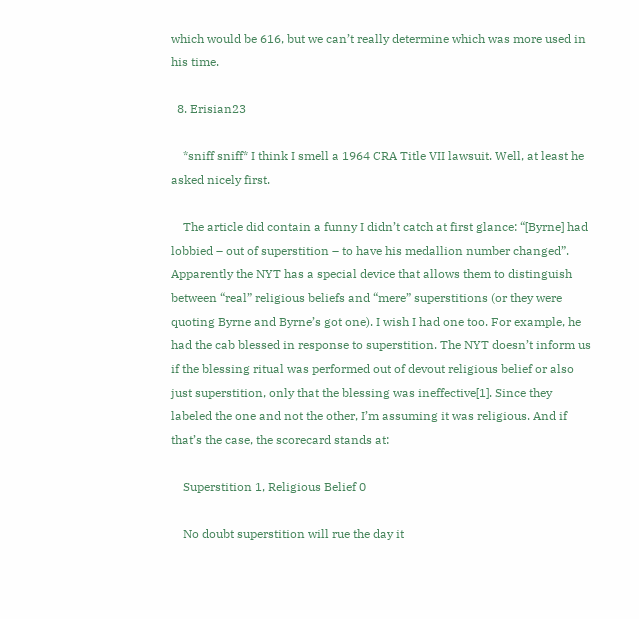which would be 616, but we can’t really determine which was more used in his time.

  8. Erisian23

    *sniff sniff* I think I smell a 1964 CRA Title VII lawsuit. Well, at least he asked nicely first.

    The article did contain a funny I didn’t catch at first glance: “[Byrne] had lobbied – out of superstition – to have his medallion number changed”. Apparently the NYT has a special device that allows them to distinguish between “real” religious beliefs and “mere” superstitions (or they were quoting Byrne and Byrne’s got one). I wish I had one too. For example, he had the cab blessed in response to superstition. The NYT doesn’t inform us if the blessing ritual was performed out of devout religious belief or also just superstition, only that the blessing was ineffective[1]. Since they labeled the one and not the other, I’m assuming it was religious. And if that’s the case, the scorecard stands at:

    Superstition 1, Religious Belief 0

    No doubt superstition will rue the day it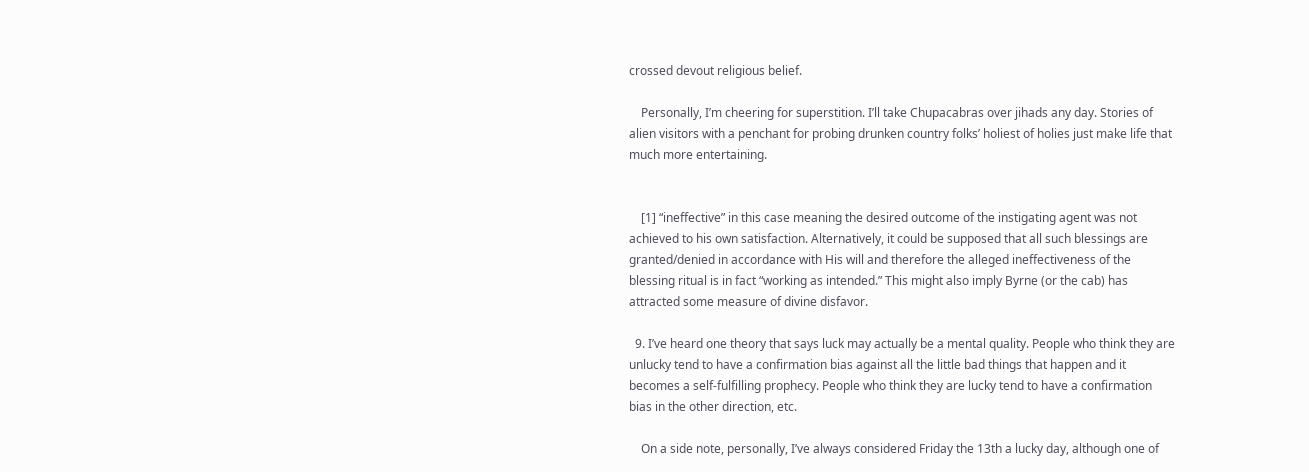crossed devout religious belief.

    Personally, I’m cheering for superstition. I’ll take Chupacabras over jihads any day. Stories of alien visitors with a penchant for probing drunken country folks’ holiest of holies just make life that much more entertaining.


    [1] “ineffective” in this case meaning the desired outcome of the instigating agent was not achieved to his own satisfaction. Alternatively, it could be supposed that all such blessings are granted/denied in accordance with His will and therefore the alleged ineffectiveness of the blessing ritual is in fact “working as intended.” This might also imply Byrne (or the cab) has attracted some measure of divine disfavor.

  9. I’ve heard one theory that says luck may actually be a mental quality. People who think they are unlucky tend to have a confirmation bias against all the little bad things that happen and it becomes a self-fulfilling prophecy. People who think they are lucky tend to have a confirmation bias in the other direction, etc.

    On a side note, personally, I’ve always considered Friday the 13th a lucky day, although one of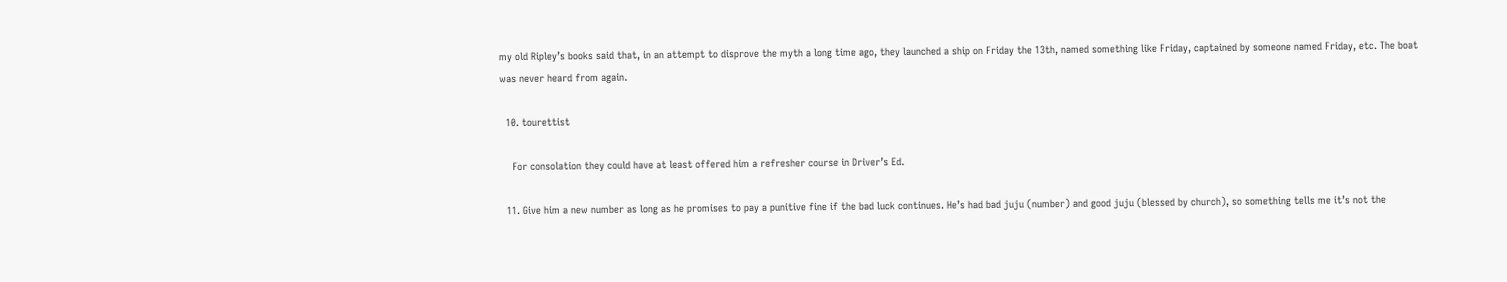my old Ripley’s books said that, in an attempt to disprove the myth a long time ago, they launched a ship on Friday the 13th, named something like Friday, captained by someone named Friday, etc. The boat was never heard from again.

  10. tourettist

    For consolation they could have at least offered him a refresher course in Driver’s Ed.

  11. Give him a new number as long as he promises to pay a punitive fine if the bad luck continues. He’s had bad juju (number) and good juju (blessed by church), so something tells me it’s not the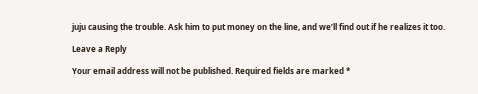juju causing the trouble. Ask him to put money on the line, and we’ll find out if he realizes it too.

Leave a Reply

Your email address will not be published. Required fields are marked *